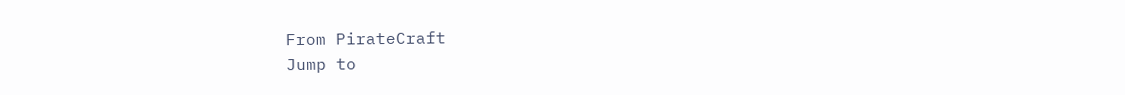From PirateCraft
Jump to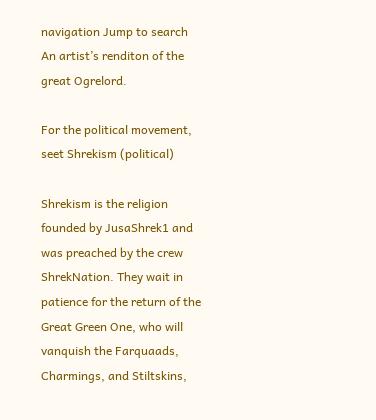navigation Jump to search
An artist’s renditon of the great Ogrelord.

For the political movement, seet Shrekism (political)

Shrekism is the religion founded by JusaShrek1 and was preached by the crew ShrekNation. They wait in patience for the return of the Great Green One, who will vanquish the Farquaads, Charmings, and Stiltskins,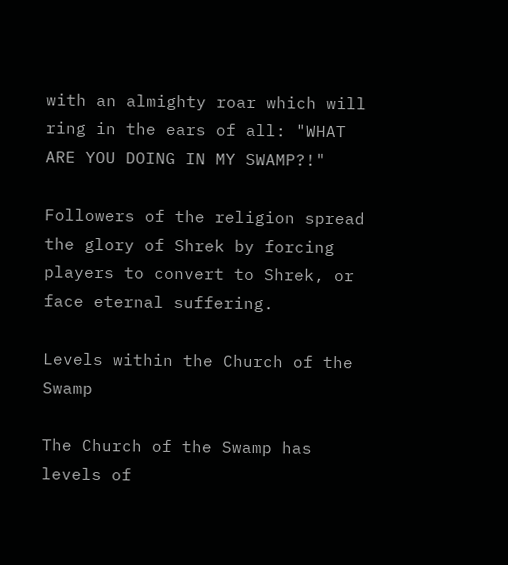with an almighty roar which will ring in the ears of all: "WHAT ARE YOU DOING IN MY SWAMP?!"

Followers of the religion spread the glory of Shrek by forcing players to convert to Shrek, or face eternal suffering.

Levels within the Church of the Swamp

The Church of the Swamp has levels of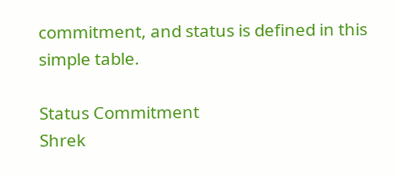commitment, and status is defined in this simple table.

Status Commitment
Shrek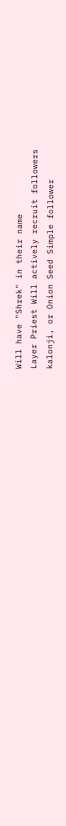Will have "Shrek" in their name
Layer Priest Will actively recruit followers
kalonji, or Onion Seed Simple follower